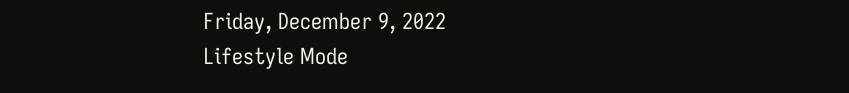Friday, December 9, 2022
Lifestyle Mode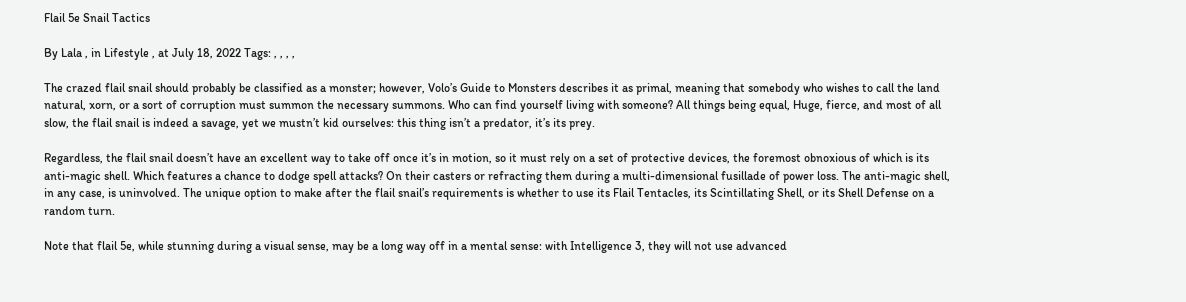Flail 5e Snail Tactics

By Lala , in Lifestyle , at July 18, 2022 Tags: , , , ,

The crazed flail snail should probably be classified as a monster; however, Volo’s Guide to Monsters describes it as primal, meaning that somebody who wishes to call the land natural, xorn, or a sort of corruption must summon the necessary summons. Who can find yourself living with someone? All things being equal, Huge, fierce, and most of all slow, the flail snail is indeed a savage, yet we mustn’t kid ourselves: this thing isn’t a predator, it’s its prey.

Regardless, the flail snail doesn’t have an excellent way to take off once it’s in motion, so it must rely on a set of protective devices, the foremost obnoxious of which is its anti-magic shell. Which features a chance to dodge spell attacks? On their casters or refracting them during a multi-dimensional fusillade of power loss. The anti-magic shell, in any case, is uninvolved. The unique option to make after the flail snail’s requirements is whether to use its Flail Tentacles, its Scintillating Shell, or its Shell Defense on a random turn.

Note that flail 5e, while stunning during a visual sense, may be a long way off in a mental sense: with Intelligence 3, they will not use advanced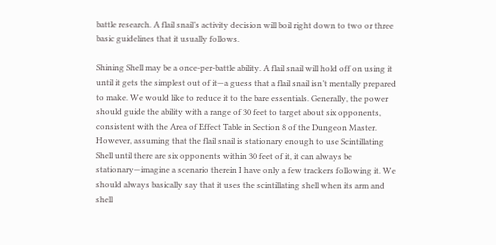battle research. A flail snail’s activity decision will boil right down to two or three basic guidelines that it usually follows.

Shining Shell may be a once-per-battle ability. A flail snail will hold off on using it until it gets the simplest out of it—a guess that a flail snail isn’t mentally prepared to make. We would like to reduce it to the bare essentials. Generally, the power should guide the ability with a range of 30 feet to target about six opponents, consistent with the Area of Effect Table in Section 8 of the Dungeon Master. However, assuming that the flail snail is stationary enough to use Scintillating Shell until there are six opponents within 30 feet of it, it can always be stationary—imagine a scenario therein I have only a few trackers following it. We should always basically say that it uses the scintillating shell when its arm and shell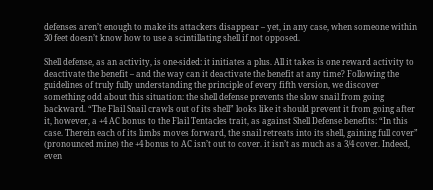defenses aren’t enough to make its attackers disappear – yet, in any case, when someone within 30 feet doesn’t know how to use a scintillating shell if not opposed.

Shell defense, as an activity, is one-sided: it initiates a plus. All it takes is one reward activity to deactivate the benefit – and the way can it deactivate the benefit at any time? Following the guidelines of truly fully understanding the principle of every fifth version, we discover something odd about this situation: the shell defense prevents the slow snail from going backward. “The Flail Snail crawls out of its shell” looks like it should prevent it from going after it, however, a +4 AC bonus to the Flail Tentacles trait, as against Shell Defense benefits: “In this case. Therein each of its limbs moves forward, the snail retreats into its shell, gaining full cover” (pronounced mine) the +4 bonus to AC isn’t out to cover. it isn’t as much as a 3/4 cover. Indeed, even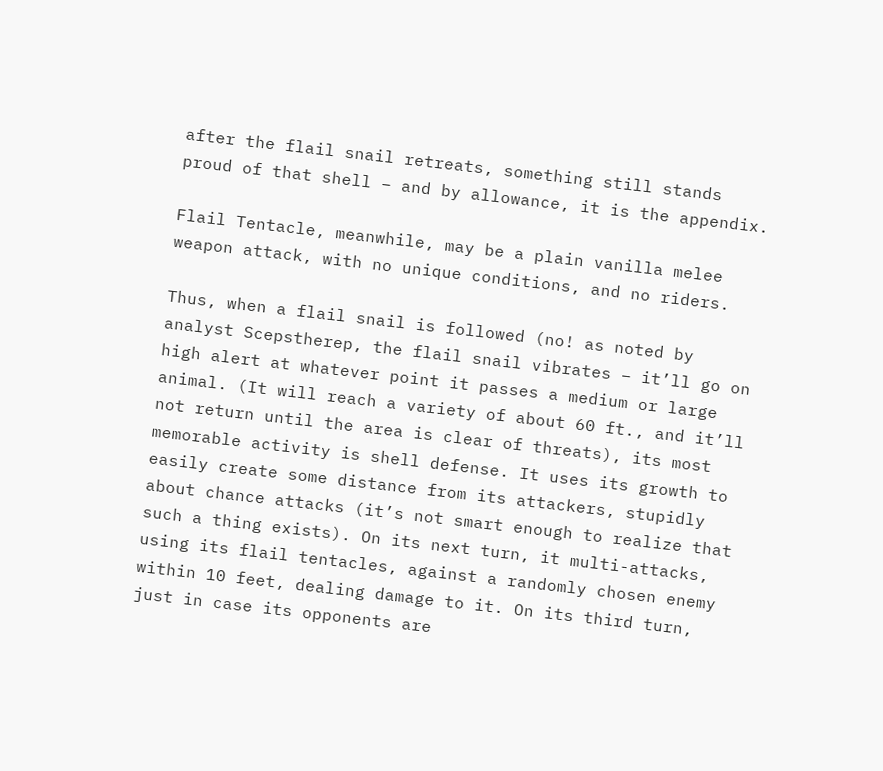after the flail snail retreats, something still stands proud of that shell – and by allowance, it is the appendix.

Flail Tentacle, meanwhile, may be a plain vanilla melee weapon attack, with no unique conditions, and no riders.

Thus, when a flail snail is followed (no! as noted by analyst Scepstherep, the flail snail vibrates – it’ll go on high alert at whatever point it passes a medium or large animal. (It will reach a variety of about 60 ft., and it’ll not return until the area is clear of threats), its most memorable activity is shell defense. It uses its growth to easily create some distance from its attackers, stupidly about chance attacks (it’s not smart enough to realize that such a thing exists). On its next turn, it multi-attacks, using its flail tentacles, against a randomly chosen enemy within 10 feet, dealing damage to it. On its third turn, just in case its opponents are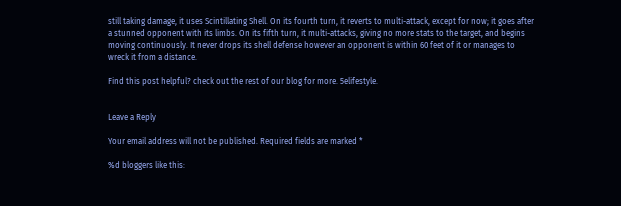still taking damage, it uses Scintillating Shell. On its fourth turn, it reverts to multi-attack, except for now; it goes after a stunned opponent with its limbs. On its fifth turn, it multi-attacks, giving no more stats to the target, and begins moving continuously. It never drops its shell defense however an opponent is within 60 feet of it or manages to wreck it from a distance.

Find this post helpful? check out the rest of our blog for more. 5elifestyle.


Leave a Reply

Your email address will not be published. Required fields are marked *

%d bloggers like this: